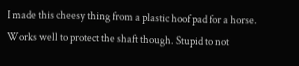I made this cheesy thing from a plastic hoof pad for a horse. Works well to protect the shaft though. Stupid to not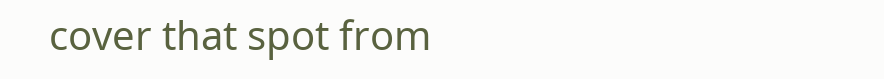cover that spot from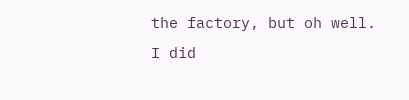the factory, but oh well. I did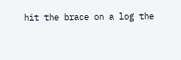hit the brace on a log the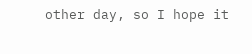other day, so I hope it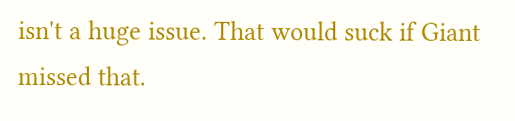isn't a huge issue. That would suck if Giant missed that.